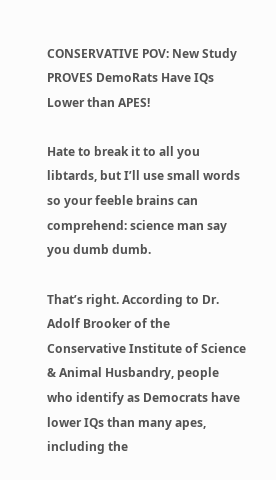CONSERVATIVE POV: New Study PROVES DemoRats Have IQs Lower than APES!

Hate to break it to all you libtards, but I’ll use small words so your feeble brains can comprehend: science man say you dumb dumb.

That’s right. According to Dr. Adolf Brooker of the Conservative Institute of Science & Animal Husbandry, people who identify as Democrats have lower IQs than many apes, including the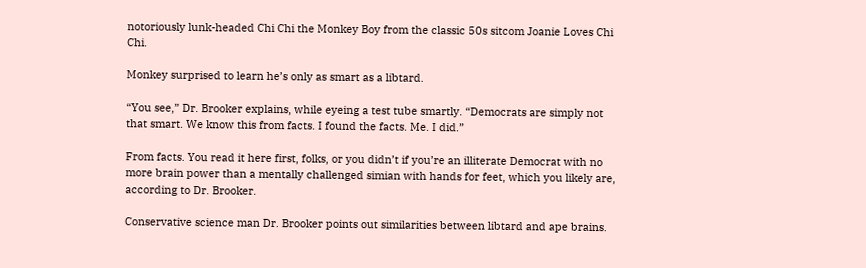notoriously lunk-headed Chi Chi the Monkey Boy from the classic 50s sitcom Joanie Loves Chi Chi.

Monkey surprised to learn he’s only as smart as a libtard.

“You see,” Dr. Brooker explains, while eyeing a test tube smartly. “Democrats are simply not that smart. We know this from facts. I found the facts. Me. I did.”

From facts. You read it here first, folks, or you didn’t if you’re an illiterate Democrat with no more brain power than a mentally challenged simian with hands for feet, which you likely are, according to Dr. Brooker.

Conservative science man Dr. Brooker points out similarities between libtard and ape brains.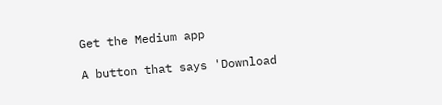Get the Medium app

A button that says 'Download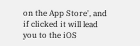on the App Store', and if clicked it will lead you to the iOS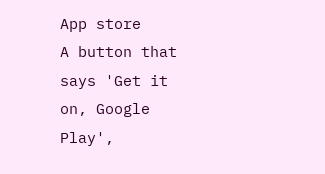App store
A button that says 'Get it on, Google Play',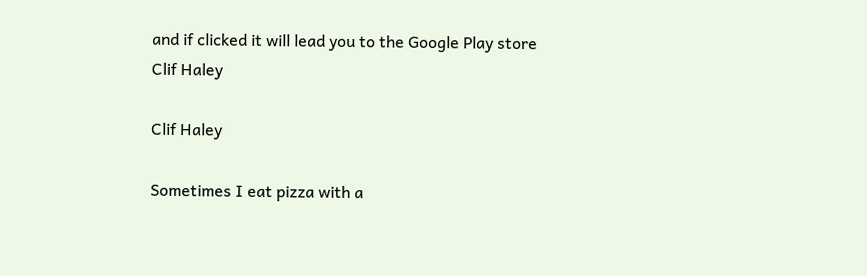and if clicked it will lead you to the Google Play store
Clif Haley

Clif Haley

Sometimes I eat pizza with a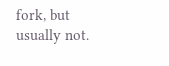fork, but usually not.